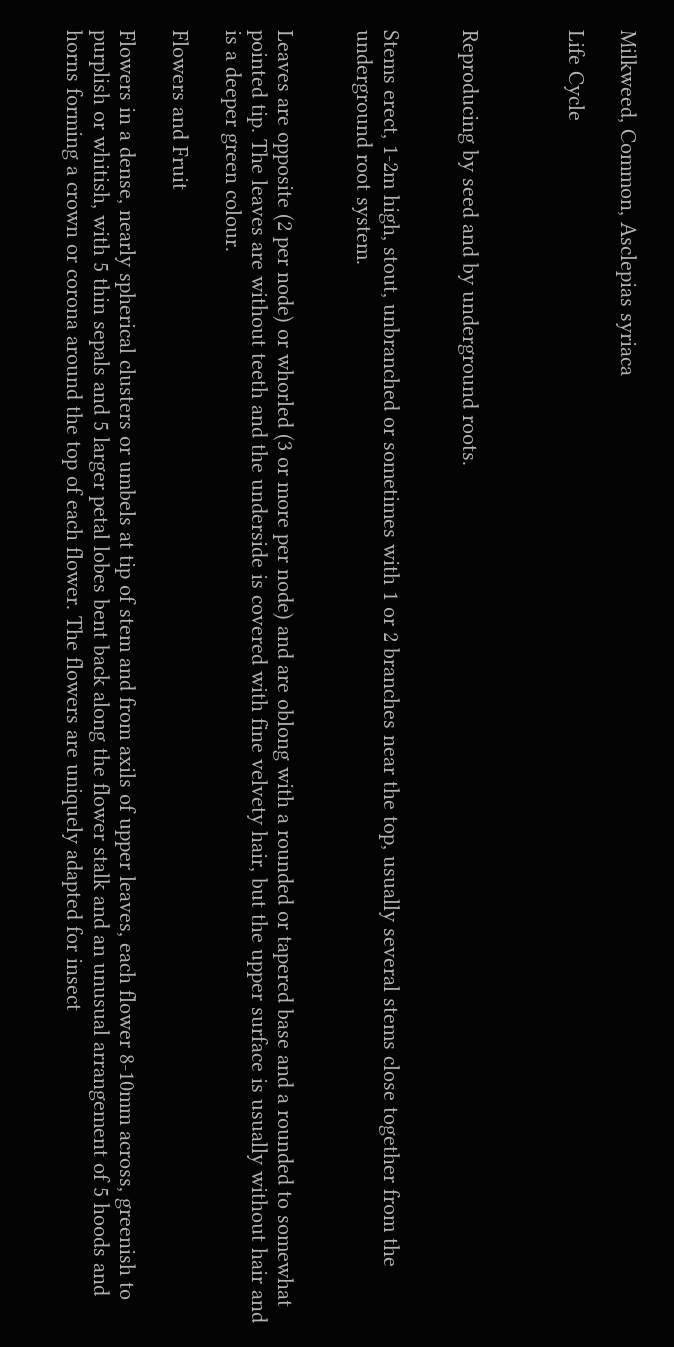Milkweed, Common, Asclepias syriaca

Life Cycle



Reproducing by seed and by underground roots.


Stems erect, 1-2m high, stout, unbranched or sometimes with 1 or 2 branches near the top, usually several stems close together from the underground root system.


Leaves are opposite (2 per node) or whorled (3 or more per node) and are oblong with a rounded or tapered base and a rounded to somewhat pointed tip. The leaves are without teeth and the underside is covered with fine velvety hair, but the upper surface is usually without hair and is a deeper green colour.

Flowers and Fruit

Flowers in a dense, nearly spherical clusters or umbels at tip of stem and from axils of upper leaves, each flower 8-10mm across, greenish to purplish or whitish, with 5 thin sepals and 5 larger petal lobes bent back along the flower stalk and an unusual arrangement of 5 hoods and horns forming a crown or corona around the top of each flower. The flowers are uniquely adapted for insect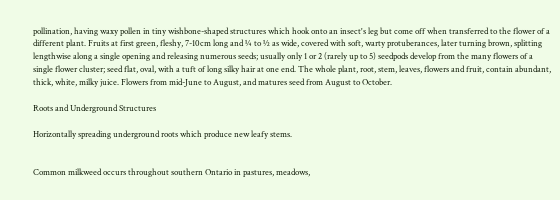pollination, having waxy pollen in tiny wishbone-shaped structures which hook onto an insect's leg but come off when transferred to the flower of a different plant. Fruits at first green, fleshy, 7-10cm long and ¼ to ½ as wide, covered with soft, warty protuberances, later turning brown, splitting lengthwise along a single opening and releasing numerous seeds; usually only 1 or 2 (rarely up to 5) seedpods develop from the many flowers of a single flower cluster; seed flat, oval, with a tuft of long silky hair at one end. The whole plant, root, stem, leaves, flowers and fruit, contain abundant, thick, white, milky juice. Flowers from mid-June to August, and matures seed from August to October.

Roots and Underground Structures

Horizontally spreading underground roots which produce new leafy stems.


Common milkweed occurs throughout southern Ontario in pastures, meadows,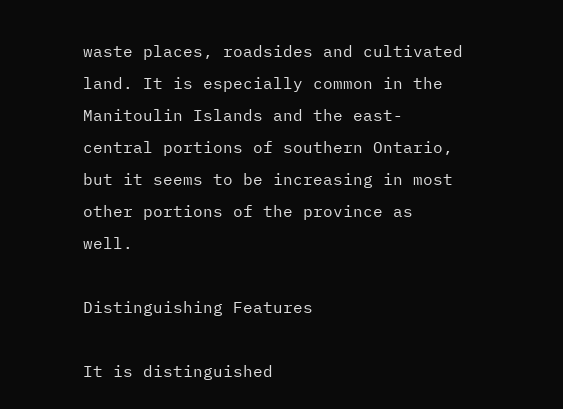waste places, roadsides and cultivated land. It is especially common in the Manitoulin Islands and the east-central portions of southern Ontario, but it seems to be increasing in most other portions of the province as well.

Distinguishing Features

It is distinguished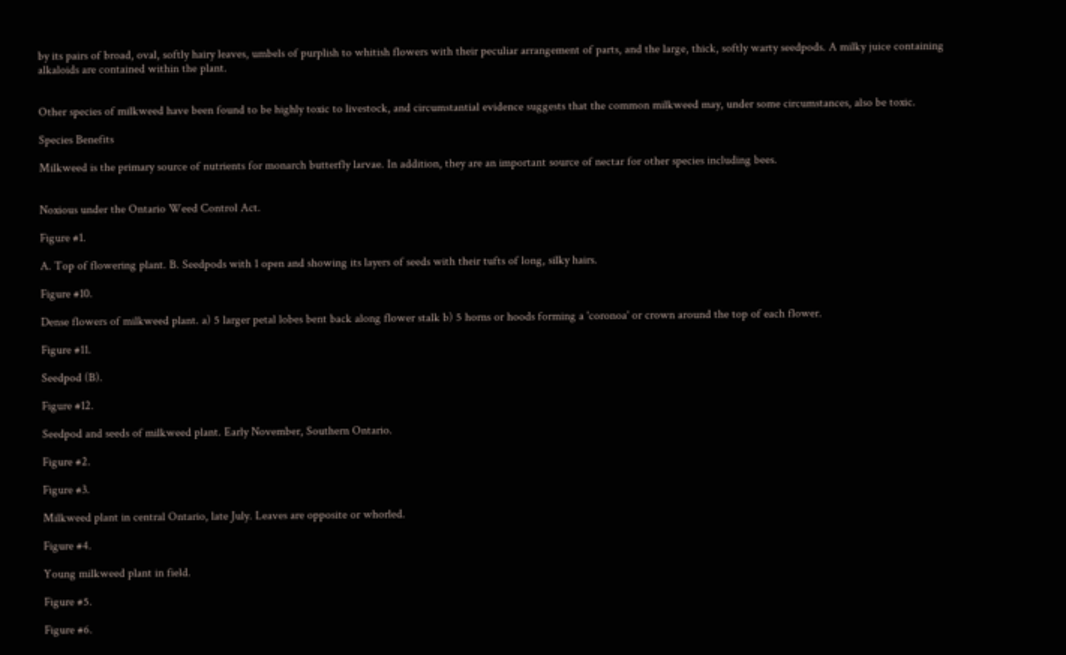by its pairs of broad, oval, softly hairy leaves, umbels of purplish to whitish flowers with their peculiar arrangement of parts, and the large, thick, softly warty seedpods. A milky juice containing alkaloids are contained within the plant.


Other species of milkweed have been found to be highly toxic to livestock, and circumstantial evidence suggests that the common milkweed may, under some circumstances, also be toxic.

Species Benefits

Milkweed is the primary source of nutrients for monarch butterfly larvae. In addition, they are an important source of nectar for other species including bees.


Noxious under the Ontario Weed Control Act.

Figure #1.

A. Top of flowering plant. B. Seedpods with 1 open and showing its layers of seeds with their tufts of long, silky hairs.

Figure #10.

Dense flowers of milkweed plant. a) 5 larger petal lobes bent back along flower stalk b) 5 horns or hoods forming a 'coronoa' or crown around the top of each flower.

Figure #11.

Seedpod (B).

Figure #12.

Seedpod and seeds of milkweed plant. Early November, Southern Ontario.

Figure #2.

Figure #3.

Milkweed plant in central Ontario, late July. Leaves are opposite or whorled.

Figure #4.

Young milkweed plant in field.

Figure #5.

Figure #6.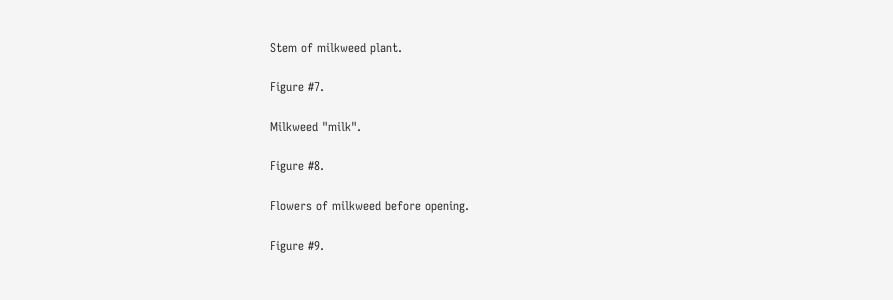Stem of milkweed plant.

Figure #7.

Milkweed "milk".

Figure #8.

Flowers of milkweed before opening.

Figure #9.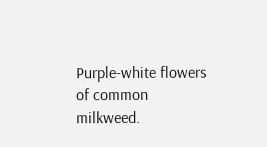Purple-white flowers of common milkweed.